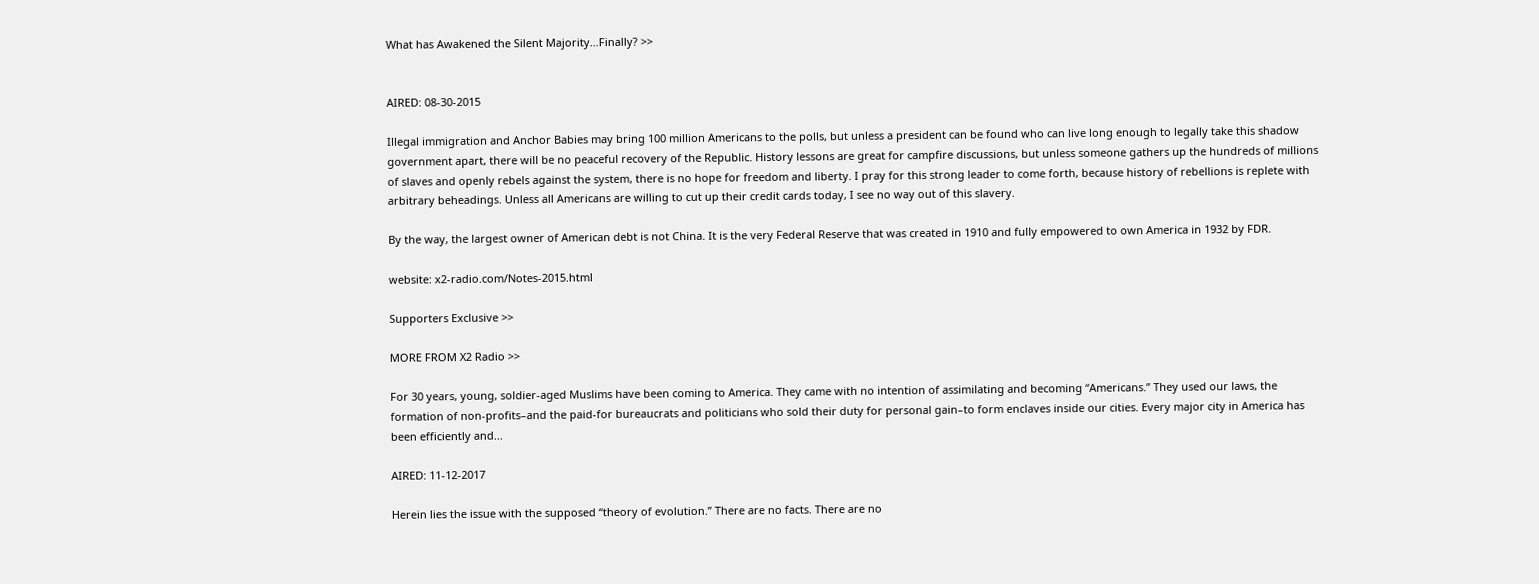What has Awakened the Silent Majority…Finally? >>


AIRED: 08-30-2015

Illegal immigration and Anchor Babies may bring 100 million Americans to the polls, but unless a president can be found who can live long enough to legally take this shadow government apart, there will be no peaceful recovery of the Republic. History lessons are great for campfire discussions, but unless someone gathers up the hundreds of millions of slaves and openly rebels against the system, there is no hope for freedom and liberty. I pray for this strong leader to come forth, because history of rebellions is replete with arbitrary beheadings. Unless all Americans are willing to cut up their credit cards today, I see no way out of this slavery.

By the way, the largest owner of American debt is not China. It is the very Federal Reserve that was created in 1910 and fully empowered to own America in 1932 by FDR.

website: x2-radio.com/Notes-2015.html

Supporters Exclusive >>

MORE FROM X2 Radio >>

For 30 years, young, soldier-aged Muslims have been coming to America. They came with no intention of assimilating and becoming “Americans.” They used our laws, the formation of non-profits–and the paid-for bureaucrats and politicians who sold their duty for personal gain–to form enclaves inside our cities. Every major city in America has been efficiently and...

AIRED: 11-12-2017

Herein lies the issue with the supposed “theory of evolution.” There are no facts. There are no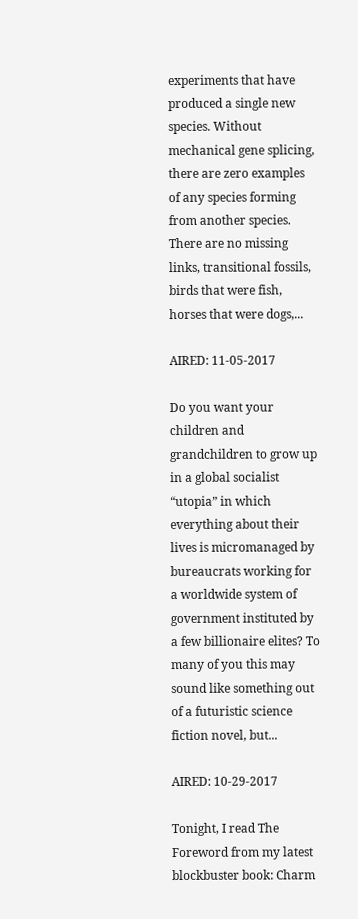experiments that have produced a single new species. Without mechanical gene splicing, there are zero examples of any species forming from another species. There are no missing links, transitional fossils, birds that were fish, horses that were dogs,...

AIRED: 11-05-2017

Do you want your children and grandchildren to grow up in a global socialist “utopia” in which everything about their lives is micromanaged by bureaucrats working for a worldwide system of government instituted by a few billionaire elites? To many of you this may sound like something out of a futuristic science fiction novel, but...

AIRED: 10-29-2017

Tonight, I read The Foreword from my latest blockbuster book: Charm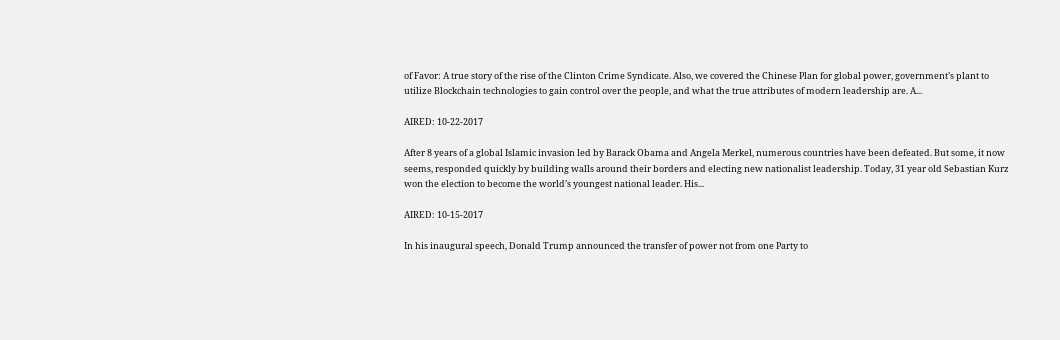of Favor: A true story of the rise of the Clinton Crime Syndicate. Also, we covered the Chinese Plan for global power, government’s plant to utilize Blockchain technologies to gain control over the people, and what the true attributes of modern leadership are. A...

AIRED: 10-22-2017

After 8 years of a global Islamic invasion led by Barack Obama and Angela Merkel, numerous countries have been defeated. But some, it now seems, responded quickly by building walls around their borders and electing new nationalist leadership. Today, 31 year old Sebastian Kurz won the election to become the world’s youngest national leader. His...

AIRED: 10-15-2017

In his inaugural speech, Donald Trump announced the transfer of power not from one Party to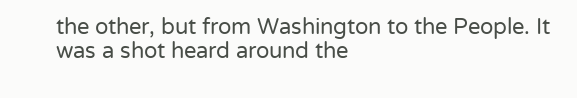the other, but from Washington to the People. It was a shot heard around the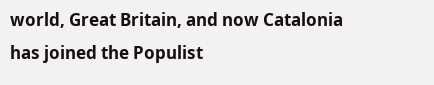world, Great Britain, and now Catalonia has joined the Populist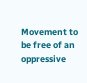Movement to be free of an oppressive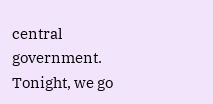central government. Tonight, we go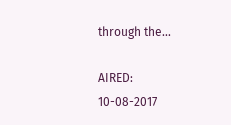through the...

AIRED: 10-08-2017